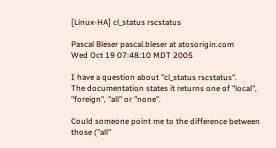[Linux-HA] cl_status rscstatus

Pascal Bleser pascal.bleser at atosorigin.com
Wed Oct 19 07:48:10 MDT 2005

I have a question about "cl_status rscstatus".
The documentation states it returns one of "local", "foreign", "all" or "none".

Could someone point me to the difference between those ("all"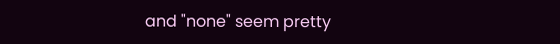and "none" seem pretty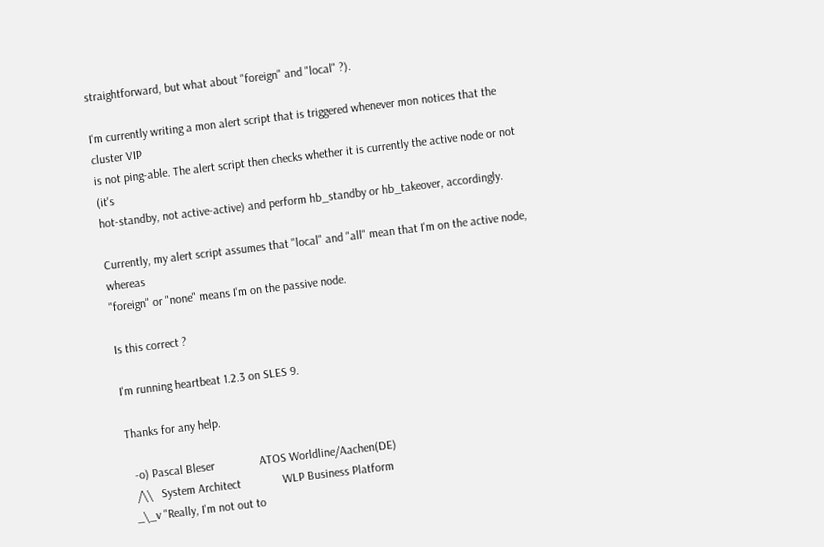straightforward, but what about "foreign" and "local" ?).

I'm currently writing a mon alert script that is triggered whenever mon notices that the cluster VIP
is not ping-able. The alert script then checks whether it is currently the active node or not (it's
hot-standby, not active-active) and perform hb_standby or hb_takeover, accordingly.

Currently, my alert script assumes that "local" and "all" mean that I'm on the active node, whereas
"foreign" or "none" means I'm on the passive node.

Is this correct ?

I'm running heartbeat 1.2.3 on SLES 9.

Thanks for any help.

  -o) Pascal Bleser               ATOS Worldline/Aachen(DE)
  /\\   System Architect              WLP Business Platform
 _\_v "Really, I'm not out to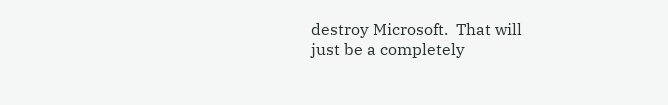destroy Microsoft.  That will
just be a completely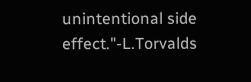unintentional side effect."-L.Torvalds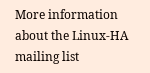More information about the Linux-HA mailing list